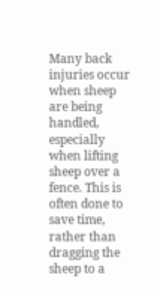Many back injuries occur when sheep are being handled, especially when lifting sheep over a fence. This is often done to save time, rather than dragging the sheep to a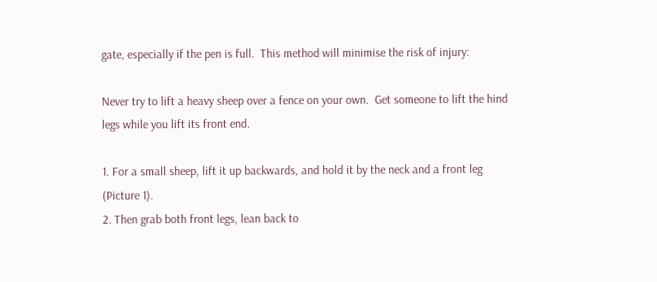gate, especially if the pen is full.  This method will minimise the risk of injury:

Never try to lift a heavy sheep over a fence on your own.  Get someone to lift the hind legs while you lift its front end.

1. For a small sheep, lift it up backwards, and hold it by the neck and a front leg (Picture 1).
2. Then grab both front legs, lean back to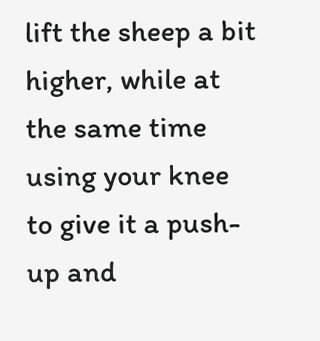lift the sheep a bit higher, while at the same time using your knee to give it a push-up and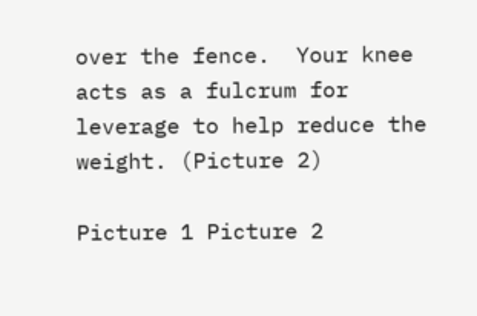over the fence.  Your knee acts as a fulcrum for leverage to help reduce the weight. (Picture 2)

Picture 1 Picture 2